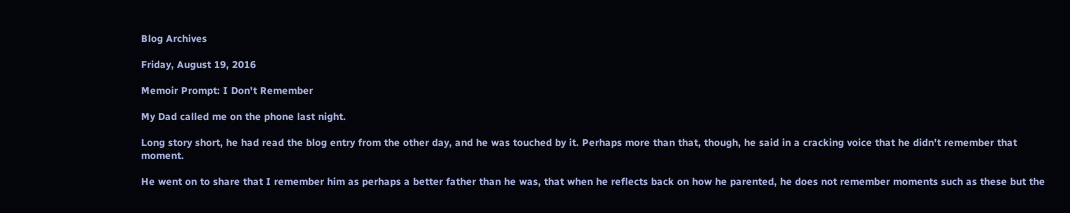Blog Archives

Friday, August 19, 2016

Memoir Prompt: I Don't Remember

My Dad called me on the phone last night.

Long story short, he had read the blog entry from the other day, and he was touched by it. Perhaps more than that, though, he said in a cracking voice that he didn't remember that moment.

He went on to share that I remember him as perhaps a better father than he was, that when he reflects back on how he parented, he does not remember moments such as these but the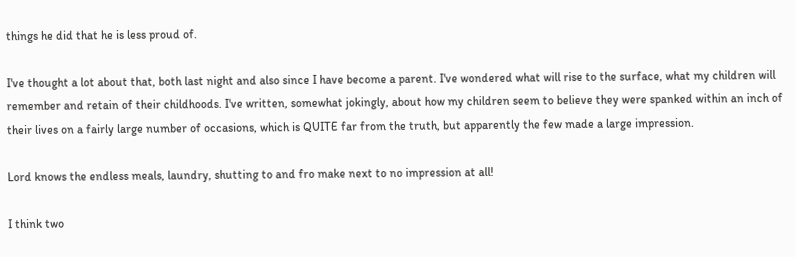things he did that he is less proud of.

I've thought a lot about that, both last night and also since I have become a parent. I've wondered what will rise to the surface, what my children will remember and retain of their childhoods. I've written, somewhat jokingly, about how my children seem to believe they were spanked within an inch of their lives on a fairly large number of occasions, which is QUITE far from the truth, but apparently the few made a large impression.

Lord knows the endless meals, laundry, shutting to and fro make next to no impression at all!

I think two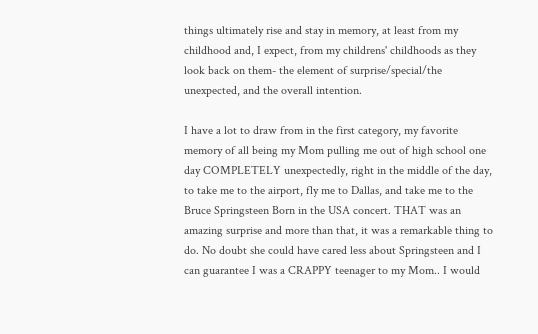things ultimately rise and stay in memory, at least from my childhood and, I expect, from my childrens' childhoods as they look back on them- the element of surprise/special/the unexpected, and the overall intention.

I have a lot to draw from in the first category, my favorite memory of all being my Mom pulling me out of high school one day COMPLETELY unexpectedly, right in the middle of the day, to take me to the airport, fly me to Dallas, and take me to the Bruce Springsteen Born in the USA concert. THAT was an amazing surprise and more than that, it was a remarkable thing to do. No doubt she could have cared less about Springsteen and I can guarantee I was a CRAPPY teenager to my Mom.. I would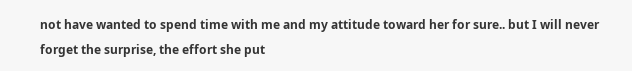not have wanted to spend time with me and my attitude toward her for sure.. but I will never forget the surprise, the effort she put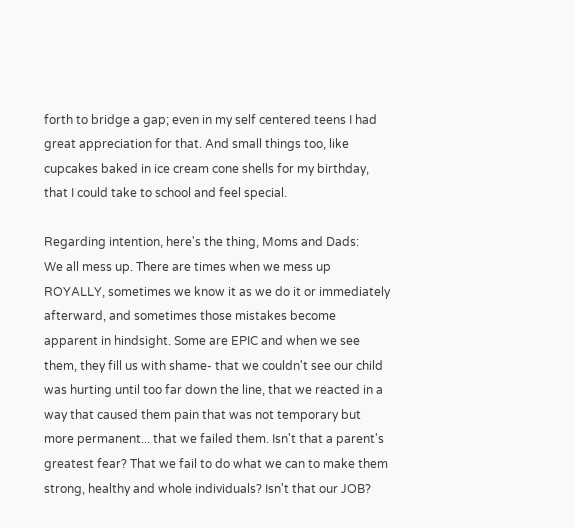forth to bridge a gap; even in my self centered teens I had great appreciation for that. And small things too, like cupcakes baked in ice cream cone shells for my birthday, that I could take to school and feel special.

Regarding intention, here's the thing, Moms and Dads:
We all mess up. There are times when we mess up ROYALLY, sometimes we know it as we do it or immediately afterward, and sometimes those mistakes become apparent in hindsight. Some are EPIC and when we see them, they fill us with shame- that we couldn't see our child was hurting until too far down the line, that we reacted in a way that caused them pain that was not temporary but more permanent... that we failed them. Isn't that a parent's greatest fear? That we fail to do what we can to make them strong, healthy and whole individuals? Isn't that our JOB?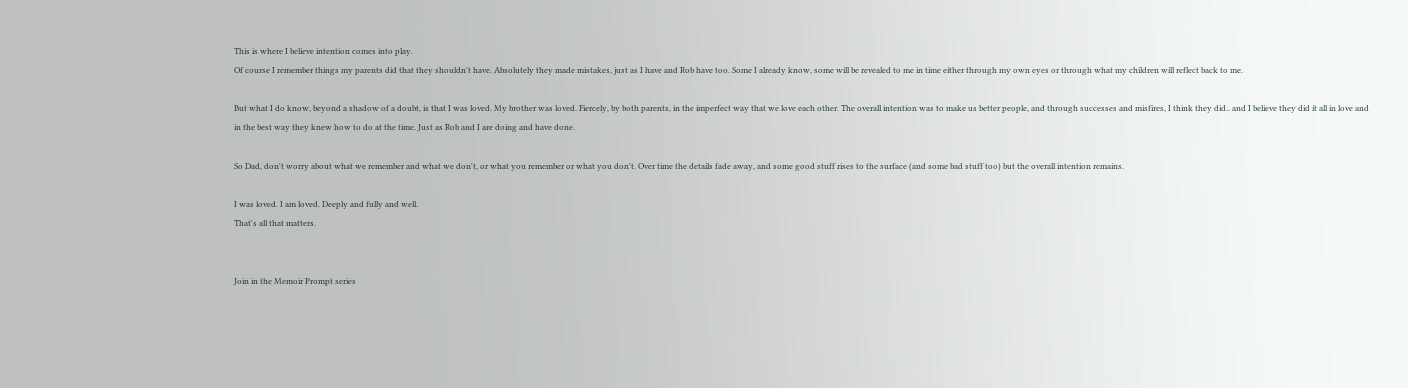This is where I believe intention comes into play.
Of course I remember things my parents did that they shouldn't have. Absolutely they made mistakes, just as I have and Rob have too. Some I already know, some will be revealed to me in time either through my own eyes or through what my children will reflect back to me.

But what I do know, beyond a shadow of a doubt, is that I was loved. My brother was loved. Fiercely, by both parents, in the imperfect way that we love each other. The overall intention was to make us better people, and through successes and misfires, I think they did.. and I believe they did it all in love and in the best way they knew how to do at the time. Just as Rob and I are doing and have done.

So Dad, don't worry about what we remember and what we don't, or what you remember or what you don't. Over time the details fade away, and some good stuff rises to the surface (and some bad stuff too) but the overall intention remains.

I was loved. I am loved. Deeply and fully and well.
That's all that matters.


Join in the Memoir Prompt series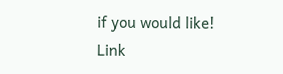if you would like!
Link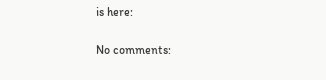is here:

No comments: